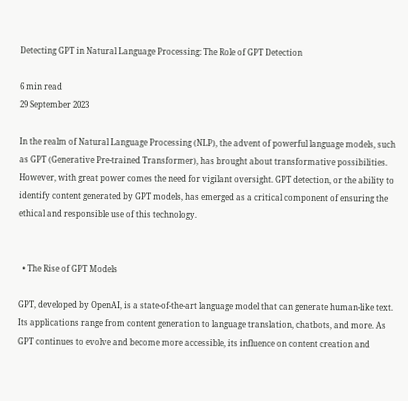Detecting GPT in Natural Language Processing: The Role of GPT Detection

6 min read
29 September 2023

In the realm of Natural Language Processing (NLP), the advent of powerful language models, such as GPT (Generative Pre-trained Transformer), has brought about transformative possibilities. However, with great power comes the need for vigilant oversight. GPT detection, or the ability to identify content generated by GPT models, has emerged as a critical component of ensuring the ethical and responsible use of this technology.


  • The Rise of GPT Models

GPT, developed by OpenAI, is a state-of-the-art language model that can generate human-like text. Its applications range from content generation to language translation, chatbots, and more. As GPT continues to evolve and become more accessible, its influence on content creation and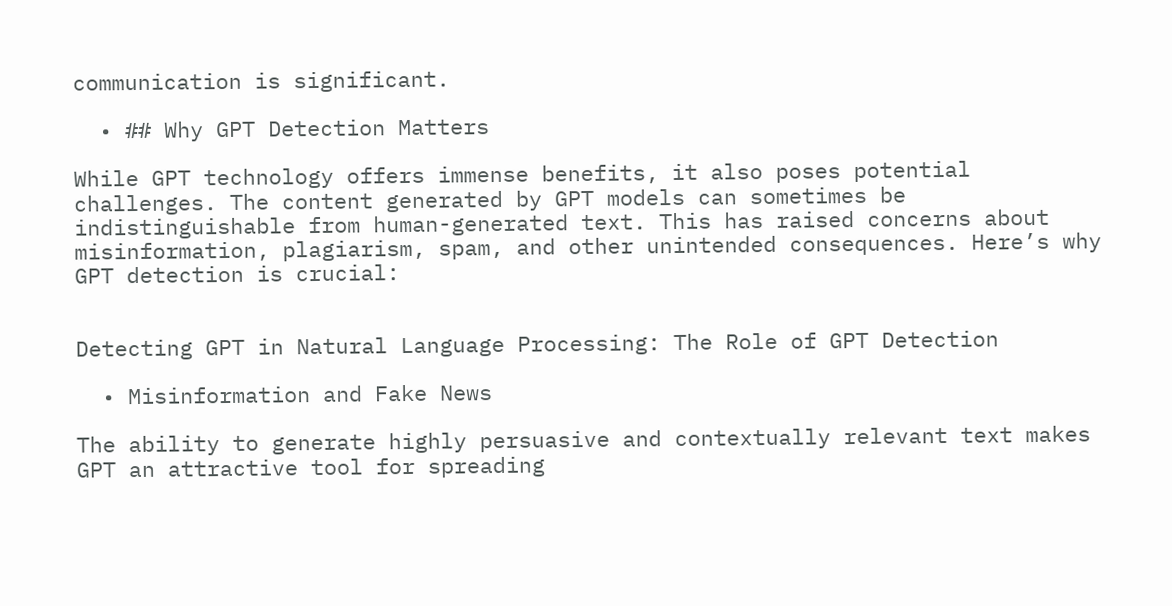communication is significant.

  • ## Why GPT Detection Matters

While GPT technology offers immense benefits, it also poses potential challenges. The content generated by GPT models can sometimes be indistinguishable from human-generated text. This has raised concerns about misinformation, plagiarism, spam, and other unintended consequences. Here’s why GPT detection is crucial:


Detecting GPT in Natural Language Processing: The Role of GPT Detection

  • Misinformation and Fake News

The ability to generate highly persuasive and contextually relevant text makes GPT an attractive tool for spreading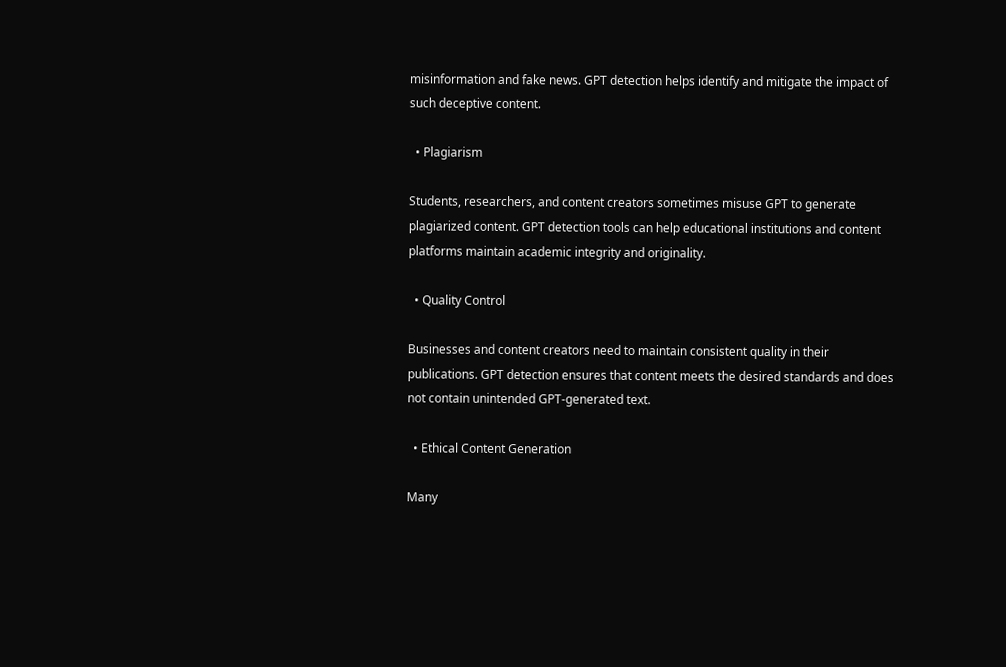misinformation and fake news. GPT detection helps identify and mitigate the impact of such deceptive content.

  • Plagiarism

Students, researchers, and content creators sometimes misuse GPT to generate plagiarized content. GPT detection tools can help educational institutions and content platforms maintain academic integrity and originality.

  • Quality Control

Businesses and content creators need to maintain consistent quality in their publications. GPT detection ensures that content meets the desired standards and does not contain unintended GPT-generated text.

  • Ethical Content Generation

Many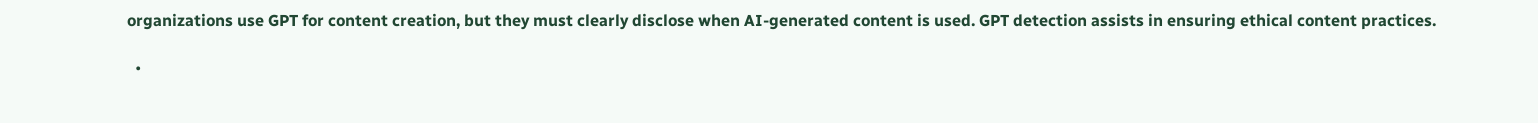organizations use GPT for content creation, but they must clearly disclose when AI-generated content is used. GPT detection assists in ensuring ethical content practices.

  •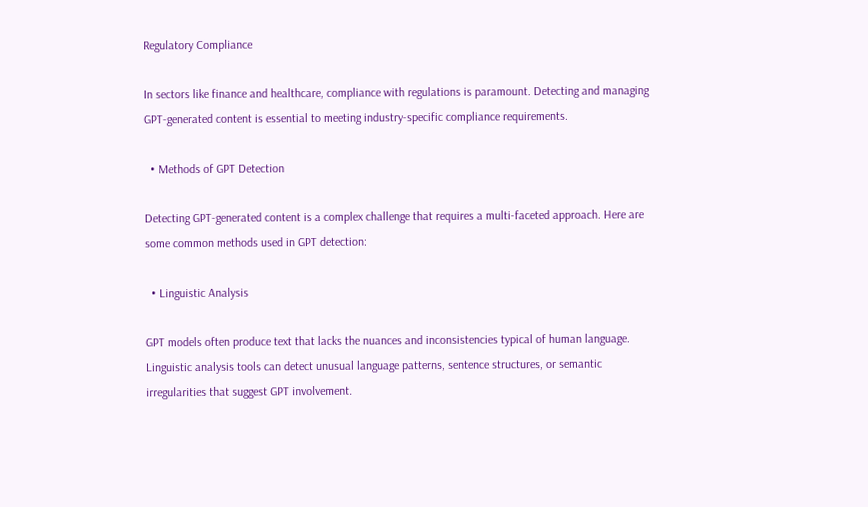Regulatory Compliance

In sectors like finance and healthcare, compliance with regulations is paramount. Detecting and managing GPT-generated content is essential to meeting industry-specific compliance requirements.

  • Methods of GPT Detection

Detecting GPT-generated content is a complex challenge that requires a multi-faceted approach. Here are some common methods used in GPT detection:

  • Linguistic Analysis

GPT models often produce text that lacks the nuances and inconsistencies typical of human language. Linguistic analysis tools can detect unusual language patterns, sentence structures, or semantic irregularities that suggest GPT involvement.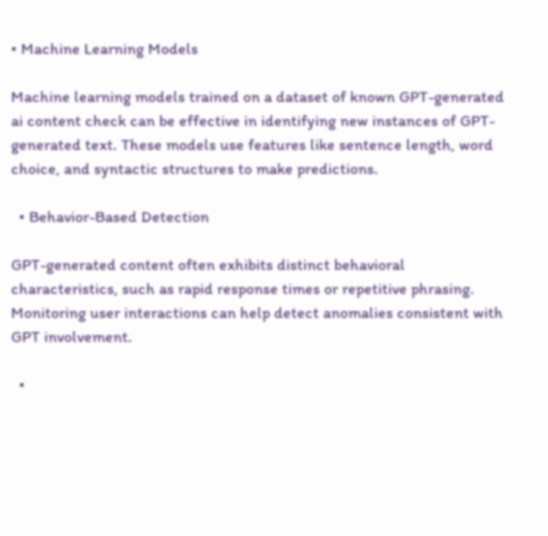• Machine Learning Models

Machine learning models trained on a dataset of known GPT-generated ai content check can be effective in identifying new instances of GPT-generated text. These models use features like sentence length, word choice, and syntactic structures to make predictions.

  • Behavior-Based Detection

GPT-generated content often exhibits distinct behavioral characteristics, such as rapid response times or repetitive phrasing. Monitoring user interactions can help detect anomalies consistent with GPT involvement.

  •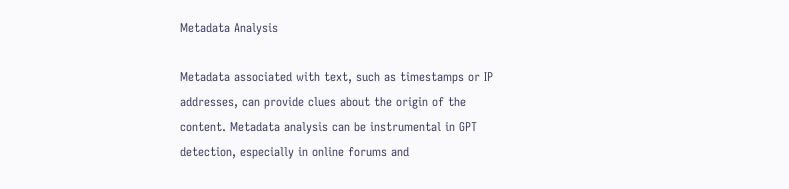Metadata Analysis

Metadata associated with text, such as timestamps or IP addresses, can provide clues about the origin of the content. Metadata analysis can be instrumental in GPT detection, especially in online forums and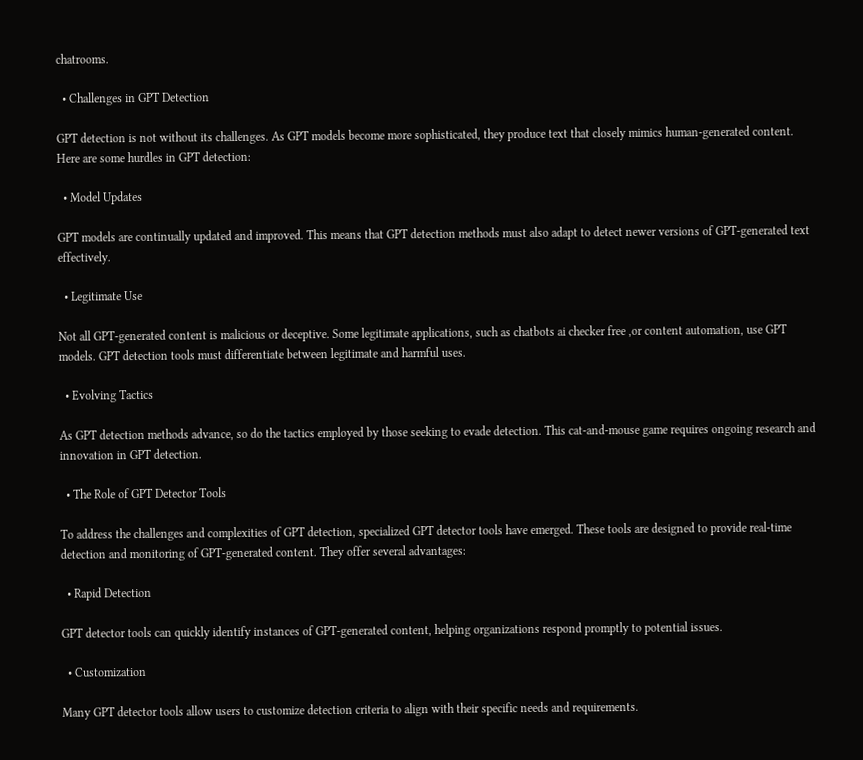chatrooms.

  • Challenges in GPT Detection

GPT detection is not without its challenges. As GPT models become more sophisticated, they produce text that closely mimics human-generated content. Here are some hurdles in GPT detection:

  • Model Updates

GPT models are continually updated and improved. This means that GPT detection methods must also adapt to detect newer versions of GPT-generated text effectively.

  • Legitimate Use

Not all GPT-generated content is malicious or deceptive. Some legitimate applications, such as chatbots ai checker free ,or content automation, use GPT models. GPT detection tools must differentiate between legitimate and harmful uses.

  • Evolving Tactics

As GPT detection methods advance, so do the tactics employed by those seeking to evade detection. This cat-and-mouse game requires ongoing research and innovation in GPT detection.

  • The Role of GPT Detector Tools

To address the challenges and complexities of GPT detection, specialized GPT detector tools have emerged. These tools are designed to provide real-time detection and monitoring of GPT-generated content. They offer several advantages:

  • Rapid Detection

GPT detector tools can quickly identify instances of GPT-generated content, helping organizations respond promptly to potential issues.

  • Customization

Many GPT detector tools allow users to customize detection criteria to align with their specific needs and requirements.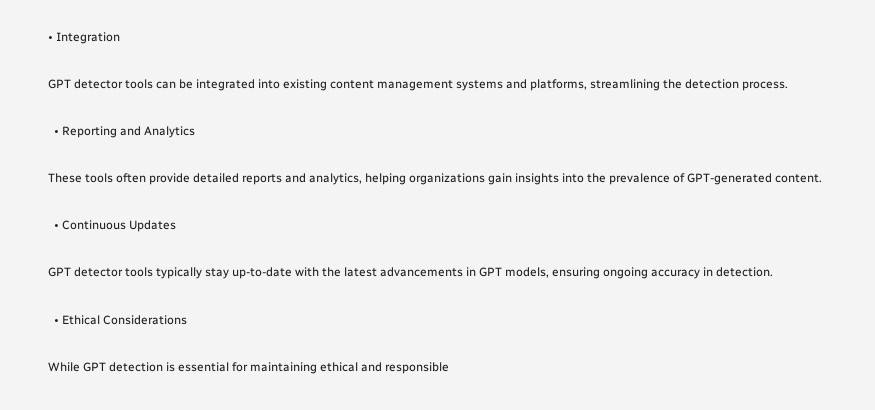• Integration

GPT detector tools can be integrated into existing content management systems and platforms, streamlining the detection process.

  • Reporting and Analytics

These tools often provide detailed reports and analytics, helping organizations gain insights into the prevalence of GPT-generated content.

  • Continuous Updates

GPT detector tools typically stay up-to-date with the latest advancements in GPT models, ensuring ongoing accuracy in detection.

  • Ethical Considerations

While GPT detection is essential for maintaining ethical and responsible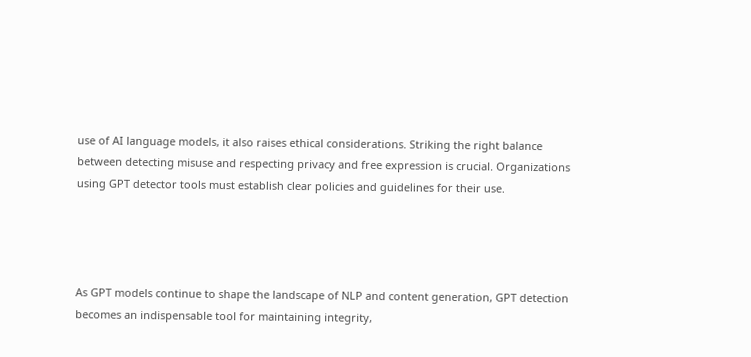use of AI language models, it also raises ethical considerations. Striking the right balance between detecting misuse and respecting privacy and free expression is crucial. Organizations using GPT detector tools must establish clear policies and guidelines for their use.




As GPT models continue to shape the landscape of NLP and content generation, GPT detection becomes an indispensable tool for maintaining integrity,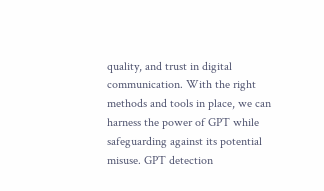quality, and trust in digital communication. With the right methods and tools in place, we can harness the power of GPT while safeguarding against its potential misuse. GPT detection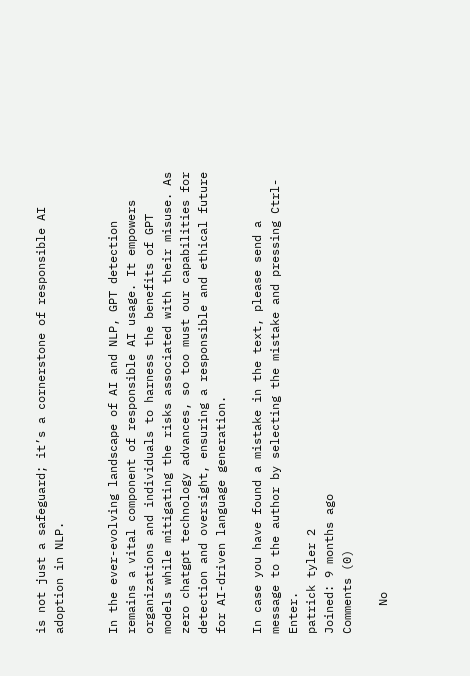is not just a safeguard; it’s a cornerstone of responsible AI adoption in NLP.


In the ever-evolving landscape of AI and NLP, GPT detection remains a vital component of responsible AI usage. It empowers organizations and individuals to harness the benefits of GPT models while mitigating the risks associated with their misuse. As zero chatgpt technology advances, so too must our capabilities for detection and oversight, ensuring a responsible and ethical future for AI-driven language generation.

In case you have found a mistake in the text, please send a message to the author by selecting the mistake and pressing Ctrl-Enter.
patrick tyler 2
Joined: 9 months ago
Comments (0)

    No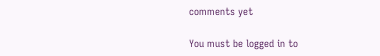comments yet

You must be logged in to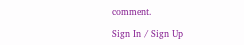comment.

Sign In / Sign Up